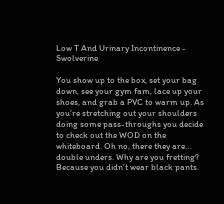Low T And Urinary Incontinence - Swolverine

You show up to the box, set your bag down, see your gym fam, lace up your shoes, and grab a PVC to warm up. As you’re stretching out your shoulders doing some pass-throughs you decide to check out the WOD on the whiteboard. Oh no, there they are… double unders. Why are you fretting? Because you didn’t wear black pants.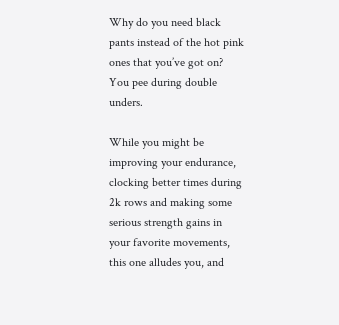Why do you need black pants instead of the hot pink ones that you’ve got on? You pee during double unders.

While you might be improving your endurance, clocking better times during 2k rows and making some serious strength gains in your favorite movements, this one alludes you, and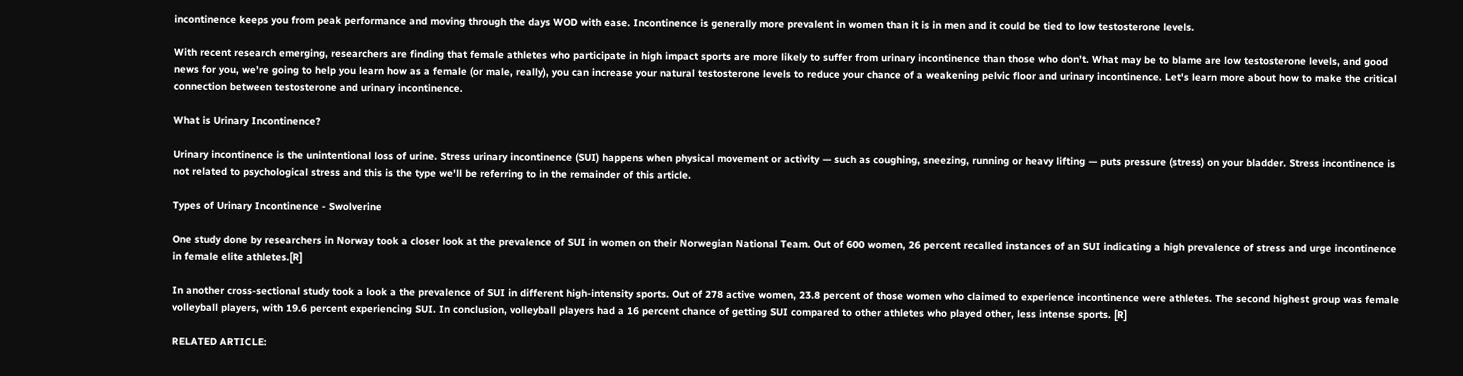incontinence keeps you from peak performance and moving through the days WOD with ease. Incontinence is generally more prevalent in women than it is in men and it could be tied to low testosterone levels.

With recent research emerging, researchers are finding that female athletes who participate in high impact sports are more likely to suffer from urinary incontinence than those who don’t. What may be to blame are low testosterone levels, and good news for you, we’re going to help you learn how as a female (or male, really), you can increase your natural testosterone levels to reduce your chance of a weakening pelvic floor and urinary incontinence. Let's learn more about how to make the critical connection between testosterone and urinary incontinence.

What is Urinary Incontinence?

Urinary incontinence is the unintentional loss of urine. Stress urinary incontinence (SUI) happens when physical movement or activity — such as coughing, sneezing, running or heavy lifting — puts pressure (stress) on your bladder. Stress incontinence is not related to psychological stress and this is the type we'll be referring to in the remainder of this article.

Types of Urinary Incontinence - Swolverine

One study done by researchers in Norway took a closer look at the prevalence of SUI in women on their Norwegian National Team. Out of 600 women, 26 percent recalled instances of an SUI indicating a high prevalence of stress and urge incontinence in female elite athletes.[R]

In another cross-sectional study took a look a the prevalence of SUI in different high-intensity sports. Out of 278 active women, 23.8 percent of those women who claimed to experience incontinence were athletes. The second highest group was female volleyball players, with 19.6 percent experiencing SUI. In conclusion, volleyball players had a 16 percent chance of getting SUI compared to other athletes who played other, less intense sports. [R]

RELATED ARTICLE: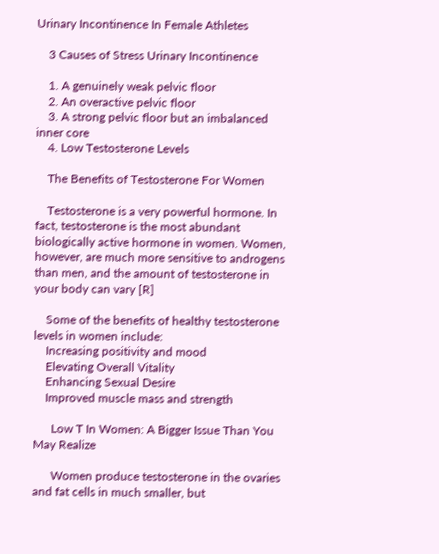Urinary Incontinence In Female Athletes

    3 Causes of Stress Urinary Incontinence

    1. A genuinely weak pelvic floor
    2. An overactive pelvic floor
    3. A strong pelvic floor but an imbalanced inner core
    4. Low Testosterone Levels

    The Benefits of Testosterone For Women

    Testosterone is a very powerful hormone. In fact, testosterone is the most abundant biologically active hormone in women. Women, however, are much more sensitive to androgens than men, and the amount of testosterone in your body can vary [R]

    Some of the benefits of healthy testosterone levels in women include:
    Increasing positivity and mood
    Elevating Overall Vitality
    Enhancing Sexual Desire
    Improved muscle mass and strength

      Low T In Women: A Bigger Issue Than You May Realize

      Women produce testosterone in the ovaries and fat cells in much smaller, but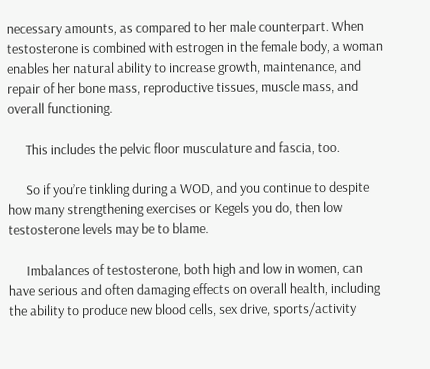necessary amounts, as compared to her male counterpart. When testosterone is combined with estrogen in the female body, a woman enables her natural ability to increase growth, maintenance, and repair of her bone mass, reproductive tissues, muscle mass, and overall functioning.

      This includes the pelvic floor musculature and fascia, too.

      So if you’re tinkling during a WOD, and you continue to despite how many strengthening exercises or Kegels you do, then low testosterone levels may be to blame.

      Imbalances of testosterone, both high and low in women, can have serious and often damaging effects on overall health, including the ability to produce new blood cells, sex drive, sports/activity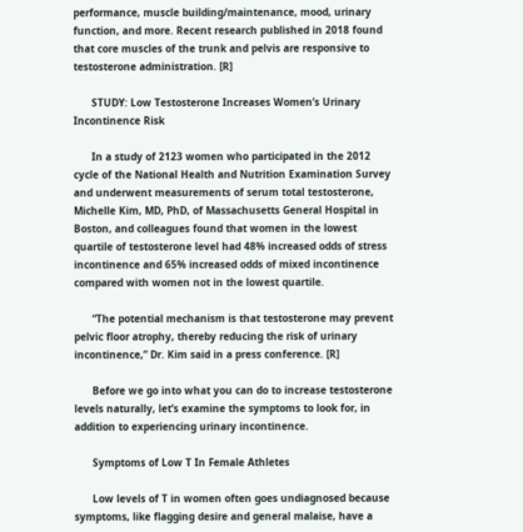performance, muscle building/maintenance, mood, urinary function, and more. Recent research published in 2018 found that core muscles of the trunk and pelvis are responsive to testosterone administration. [R]

      STUDY: Low Testosterone Increases Women’s Urinary Incontinence Risk

      In a study of 2123 women who participated in the 2012 cycle of the National Health and Nutrition Examination Survey and underwent measurements of serum total testosterone, Michelle Kim, MD, PhD, of Massachusetts General Hospital in Boston, and colleagues found that women in the lowest quartile of testosterone level had 48% increased odds of stress incontinence and 65% increased odds of mixed incontinence compared with women not in the lowest quartile.

      “The potential mechanism is that testosterone may prevent pelvic floor atrophy, thereby reducing the risk of urinary incontinence,” Dr. Kim said in a press conference. [R]

      Before we go into what you can do to increase testosterone levels naturally, let’s examine the symptoms to look for, in addition to experiencing urinary incontinence.

      Symptoms of Low T In Female Athletes

      Low levels of T in women often goes undiagnosed because symptoms, like flagging desire and general malaise, have a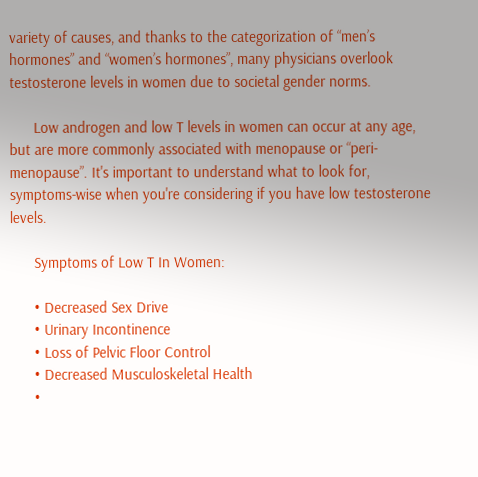variety of causes, and thanks to the categorization of “men’s hormones” and “women’s hormones”, many physicians overlook testosterone levels in women due to societal gender norms.

      Low androgen and low T levels in women can occur at any age, but are more commonly associated with menopause or “peri-menopause”. It's important to understand what to look for, symptoms-wise when you're considering if you have low testosterone levels.

      Symptoms of Low T In Women:

      • Decreased Sex Drive
      • Urinary Incontinence
      • Loss of Pelvic Floor Control
      • Decreased Musculoskeletal Health
      •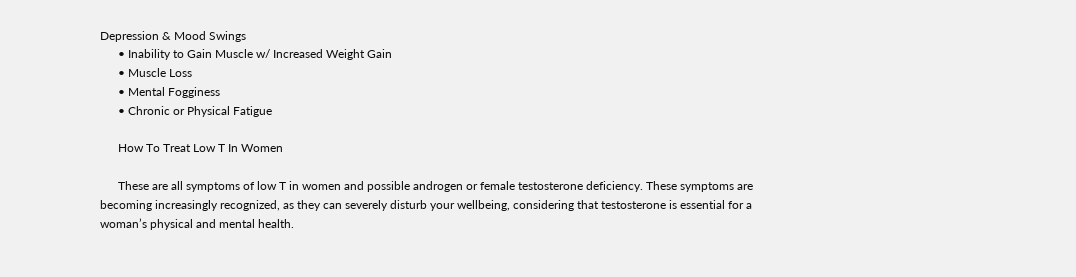Depression & Mood Swings
      • Inability to Gain Muscle w/ Increased Weight Gain
      • Muscle Loss
      • Mental Fogginess
      • Chronic or Physical Fatigue

      How To Treat Low T In Women

      These are all symptoms of low T in women and possible androgen or female testosterone deficiency. These symptoms are becoming increasingly recognized, as they can severely disturb your wellbeing, considering that testosterone is essential for a woman’s physical and mental health.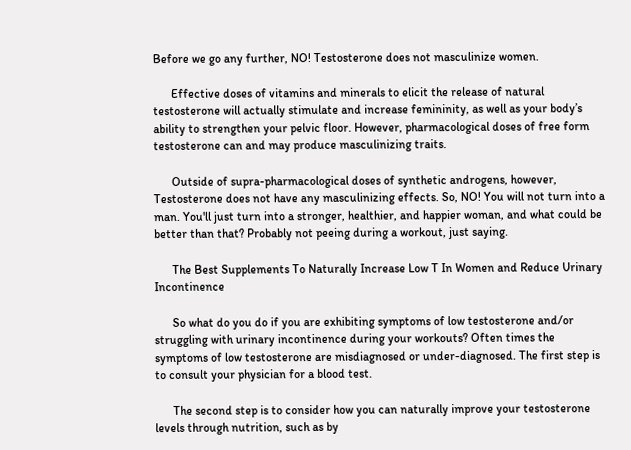Before we go any further, NO! Testosterone does not masculinize women.

      Effective doses of vitamins and minerals to elicit the release of natural testosterone will actually stimulate and increase femininity, as well as your body’s ability to strengthen your pelvic floor. However, pharmacological doses of free form testosterone can and may produce masculinizing traits.

      Outside of supra-pharmacological doses of synthetic androgens, however, Testosterone does not have any masculinizing effects. So, NO! You will not turn into a man. You'll just turn into a stronger, healthier, and happier woman, and what could be better than that? Probably not peeing during a workout, just saying.

      The Best Supplements To Naturally Increase Low T In Women and Reduce Urinary Incontinence

      So what do you do if you are exhibiting symptoms of low testosterone and/or struggling with urinary incontinence during your workouts? Often times the symptoms of low testosterone are misdiagnosed or under-diagnosed. The first step is to consult your physician for a blood test.

      The second step is to consider how you can naturally improve your testosterone levels through nutrition, such as by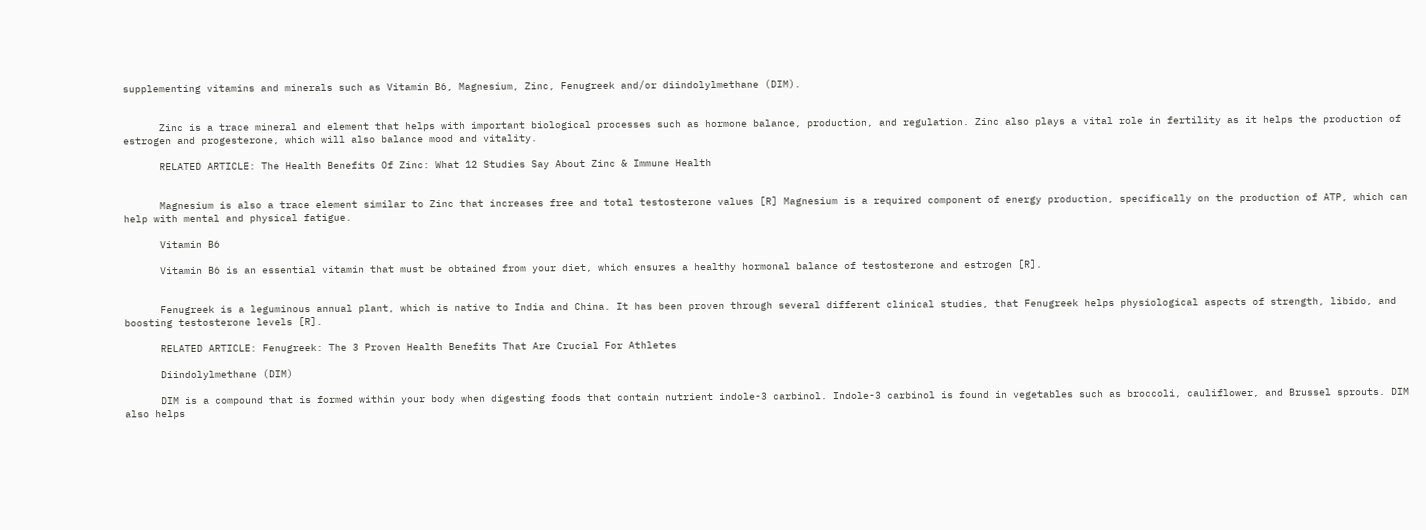supplementing vitamins and minerals such as Vitamin B6, Magnesium, Zinc, Fenugreek and/or diindolylmethane (DIM).


      Zinc is a trace mineral and element that helps with important biological processes such as hormone balance, production, and regulation. Zinc also plays a vital role in fertility as it helps the production of estrogen and progesterone, which will also balance mood and vitality.

      RELATED ARTICLE: The Health Benefits Of Zinc: What 12 Studies Say About Zinc & Immune Health


      Magnesium is also a trace element similar to Zinc that increases free and total testosterone values [R] Magnesium is a required component of energy production, specifically on the production of ATP, which can help with mental and physical fatigue.

      Vitamin B6

      Vitamin B6 is an essential vitamin that must be obtained from your diet, which ensures a healthy hormonal balance of testosterone and estrogen [R].


      Fenugreek is a leguminous annual plant, which is native to India and China. It has been proven through several different clinical studies, that Fenugreek helps physiological aspects of strength, libido, and boosting testosterone levels [R].

      RELATED ARTICLE: Fenugreek: The 3 Proven Health Benefits That Are Crucial For Athletes

      Diindolylmethane (DIM)

      DIM is a compound that is formed within your body when digesting foods that contain nutrient indole-3 carbinol. Indole-3 carbinol is found in vegetables such as broccoli, cauliflower, and Brussel sprouts. DIM also helps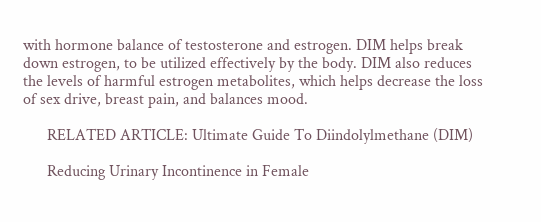with hormone balance of testosterone and estrogen. DIM helps break down estrogen, to be utilized effectively by the body. DIM also reduces the levels of harmful estrogen metabolites, which helps decrease the loss of sex drive, breast pain, and balances mood.

      RELATED ARTICLE: Ultimate Guide To Diindolylmethane (DIM)

      Reducing Urinary Incontinence in Female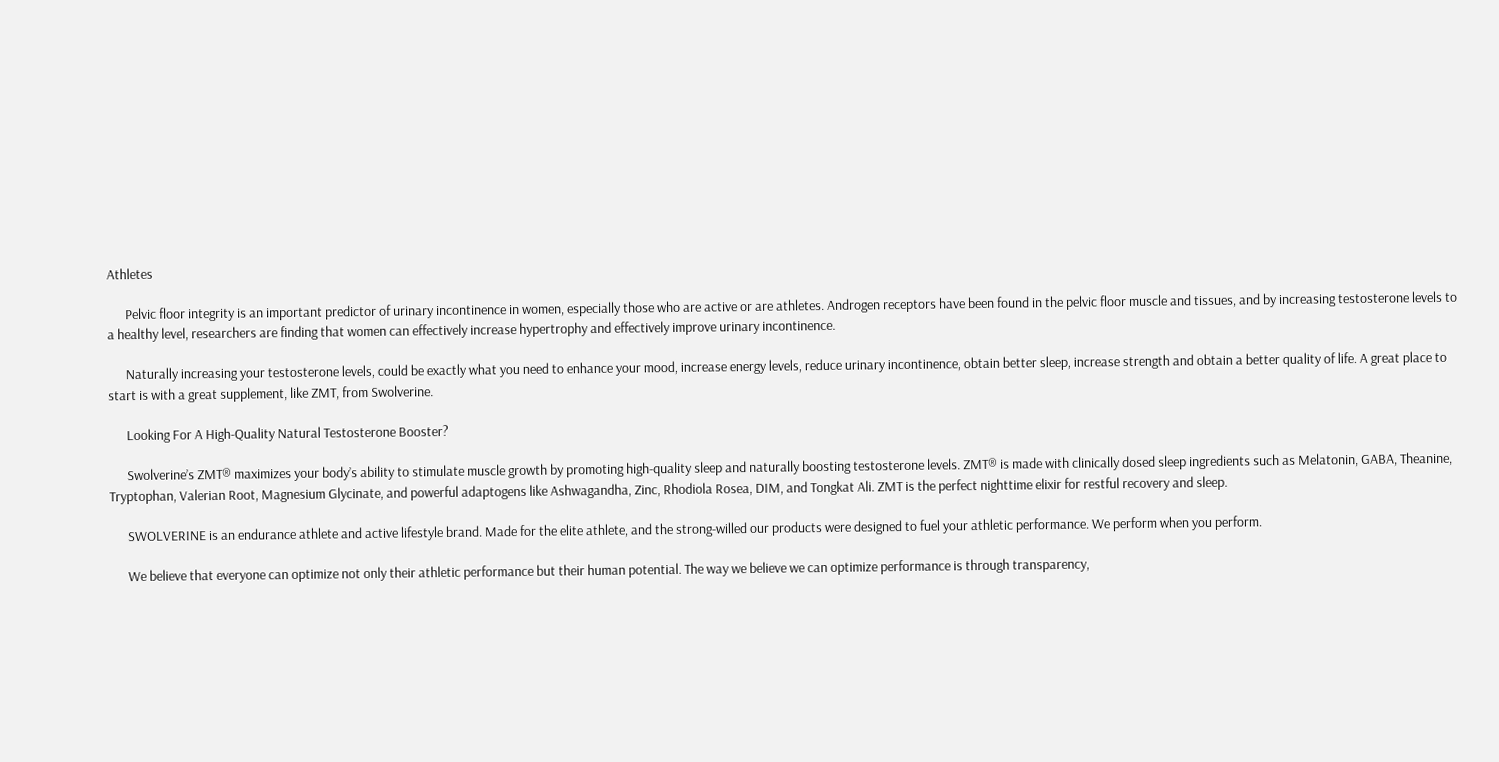Athletes

      Pelvic floor integrity is an important predictor of urinary incontinence in women, especially those who are active or are athletes. Androgen receptors have been found in the pelvic floor muscle and tissues, and by increasing testosterone levels to a healthy level, researchers are finding that women can effectively increase hypertrophy and effectively improve urinary incontinence.

      Naturally increasing your testosterone levels, could be exactly what you need to enhance your mood, increase energy levels, reduce urinary incontinence, obtain better sleep, increase strength and obtain a better quality of life. A great place to start is with a great supplement, like ZMT, from Swolverine.

      Looking For A High-Quality Natural Testosterone Booster?

      Swolverine’s ZMT® maximizes your body’s ability to stimulate muscle growth by promoting high-quality sleep and naturally boosting testosterone levels. ZMT® is made with clinically dosed sleep ingredients such as Melatonin, GABA, Theanine, Tryptophan, Valerian Root, Magnesium Glycinate, and powerful adaptogens like Ashwagandha, Zinc, Rhodiola Rosea, DIM, and Tongkat Ali. ZMT is the perfect nighttime elixir for restful recovery and sleep.

      SWOLVERINE is an endurance athlete and active lifestyle brand. Made for the elite athlete, and the strong-willed our products were designed to fuel your athletic performance. We perform when you perform.

      We believe that everyone can optimize not only their athletic performance but their human potential. The way we believe we can optimize performance is through transparency,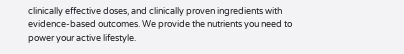clinically effective doses, and clinically proven ingredients with evidence-based outcomes. We provide the nutrients you need to power your active lifestyle.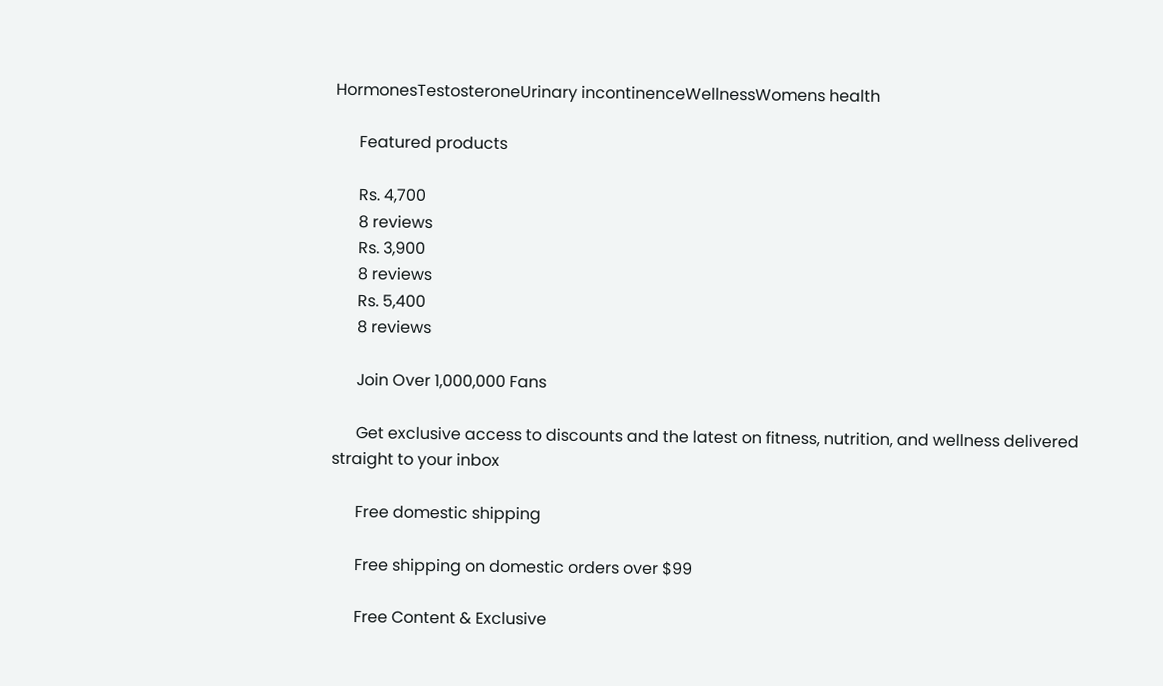HormonesTestosteroneUrinary incontinenceWellnessWomens health

      Featured products

      Rs. 4,700
      8 reviews
      Rs. 3,900
      8 reviews
      Rs. 5,400
      8 reviews

      Join Over 1,000,000 Fans

      Get exclusive access to discounts and the latest on fitness, nutrition, and wellness delivered straight to your inbox

      Free domestic shipping

      Free shipping on domestic orders over $99

      Free Content & Exclusive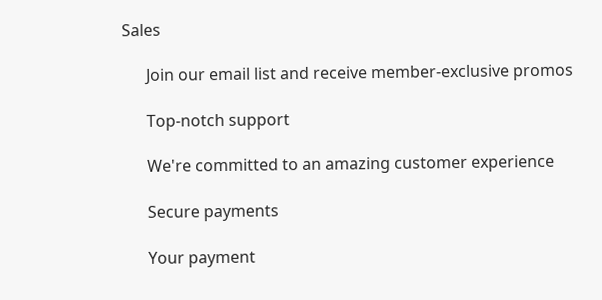Sales

      Join our email list and receive member-exclusive promos

      Top-notch support

      We're committed to an amazing customer experience

      Secure payments

      Your payment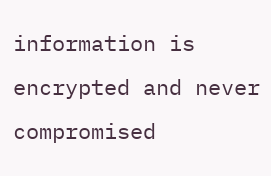information is encrypted and never compromised